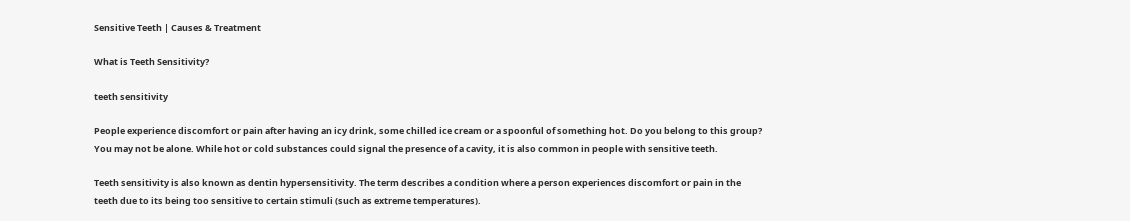Sensitive Teeth | Causes & Treatment

What is Teeth Sensitivity?

teeth sensitivity

People experience discomfort or pain after having an icy drink, some chilled ice cream or a spoonful of something hot. Do you belong to this group? You may not be alone. While hot or cold substances could signal the presence of a cavity, it is also common in people with sensitive teeth.

Teeth sensitivity is also known as dentin hypersensitivity. The term describes a condition where a person experiences discomfort or pain in the teeth due to its being too sensitive to certain stimuli (such as extreme temperatures).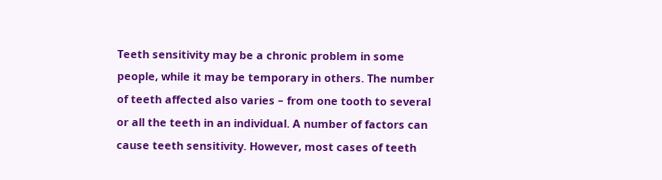Teeth sensitivity may be a chronic problem in some people, while it may be temporary in others. The number of teeth affected also varies – from one tooth to several or all the teeth in an individual. A number of factors can cause teeth sensitivity. However, most cases of teeth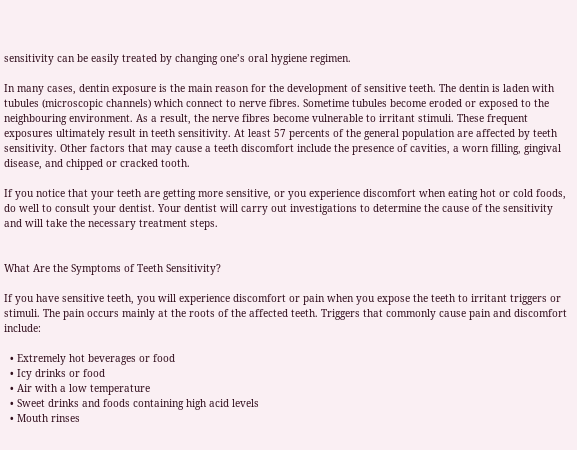sensitivity can be easily treated by changing one’s oral hygiene regimen.

In many cases, dentin exposure is the main reason for the development of sensitive teeth. The dentin is laden with tubules (microscopic channels) which connect to nerve fibres. Sometime tubules become eroded or exposed to the neighbouring environment. As a result, the nerve fibres become vulnerable to irritant stimuli. These frequent exposures ultimately result in teeth sensitivity. At least 57 percents of the general population are affected by teeth sensitivity. Other factors that may cause a teeth discomfort include the presence of cavities, a worn filling, gingival disease, and chipped or cracked tooth.

If you notice that your teeth are getting more sensitive, or you experience discomfort when eating hot or cold foods, do well to consult your dentist. Your dentist will carry out investigations to determine the cause of the sensitivity and will take the necessary treatment steps.


What Are the Symptoms of Teeth Sensitivity?

If you have sensitive teeth, you will experience discomfort or pain when you expose the teeth to irritant triggers or stimuli. The pain occurs mainly at the roots of the affected teeth. Triggers that commonly cause pain and discomfort include:

  • Extremely hot beverages or food
  • Icy drinks or food
  • Air with a low temperature
  • Sweet drinks and foods containing high acid levels
  • Mouth rinses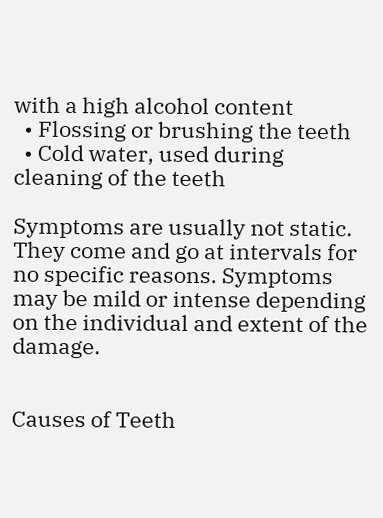with a high alcohol content
  • Flossing or brushing the teeth
  • Cold water, used during cleaning of the teeth

Symptoms are usually not static. They come and go at intervals for no specific reasons. Symptoms may be mild or intense depending on the individual and extent of the damage.


Causes of Teeth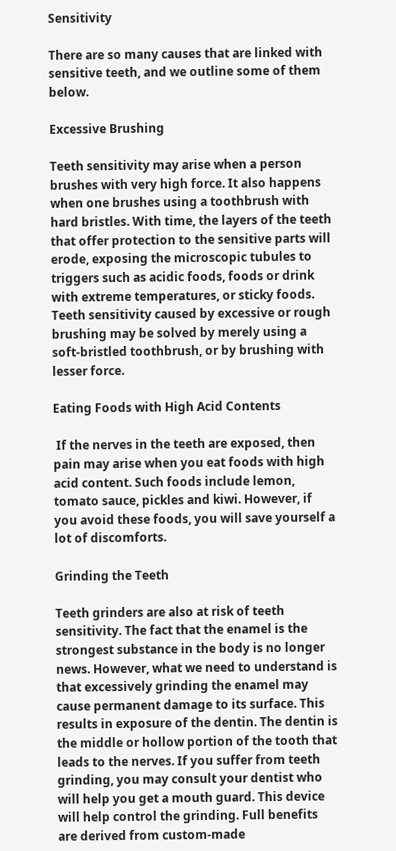Sensitivity

There are so many causes that are linked with sensitive teeth, and we outline some of them below.

Excessive Brushing

Teeth sensitivity may arise when a person brushes with very high force. It also happens when one brushes using a toothbrush with hard bristles. With time, the layers of the teeth that offer protection to the sensitive parts will erode, exposing the microscopic tubules to triggers such as acidic foods, foods or drink with extreme temperatures, or sticky foods. Teeth sensitivity caused by excessive or rough brushing may be solved by merely using a soft-bristled toothbrush, or by brushing with lesser force.

Eating Foods with High Acid Contents

 If the nerves in the teeth are exposed, then pain may arise when you eat foods with high acid content. Such foods include lemon, tomato sauce, pickles and kiwi. However, if you avoid these foods, you will save yourself a lot of discomforts.

Grinding the Teeth

Teeth grinders are also at risk of teeth sensitivity. The fact that the enamel is the strongest substance in the body is no longer news. However, what we need to understand is that excessively grinding the enamel may cause permanent damage to its surface. This results in exposure of the dentin. The dentin is the middle or hollow portion of the tooth that leads to the nerves. If you suffer from teeth grinding, you may consult your dentist who will help you get a mouth guard. This device will help control the grinding. Full benefits are derived from custom-made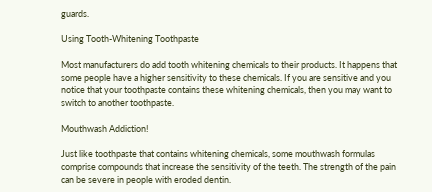guards.

Using Tooth-Whitening Toothpaste

Most manufacturers do add tooth whitening chemicals to their products. It happens that some people have a higher sensitivity to these chemicals. If you are sensitive and you notice that your toothpaste contains these whitening chemicals, then you may want to switch to another toothpaste.

Mouthwash Addiction!

Just like toothpaste that contains whitening chemicals, some mouthwash formulas comprise compounds that increase the sensitivity of the teeth. The strength of the pain can be severe in people with eroded dentin.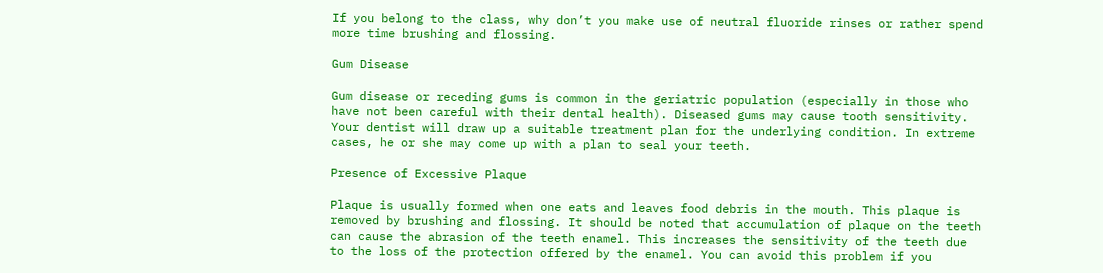If you belong to the class, why don’t you make use of neutral fluoride rinses or rather spend more time brushing and flossing.

Gum Disease

Gum disease or receding gums is common in the geriatric population (especially in those who have not been careful with their dental health). Diseased gums may cause tooth sensitivity. Your dentist will draw up a suitable treatment plan for the underlying condition. In extreme cases, he or she may come up with a plan to seal your teeth.

Presence of Excessive Plaque

Plaque is usually formed when one eats and leaves food debris in the mouth. This plaque is removed by brushing and flossing. It should be noted that accumulation of plaque on the teeth can cause the abrasion of the teeth enamel. This increases the sensitivity of the teeth due to the loss of the protection offered by the enamel. You can avoid this problem if you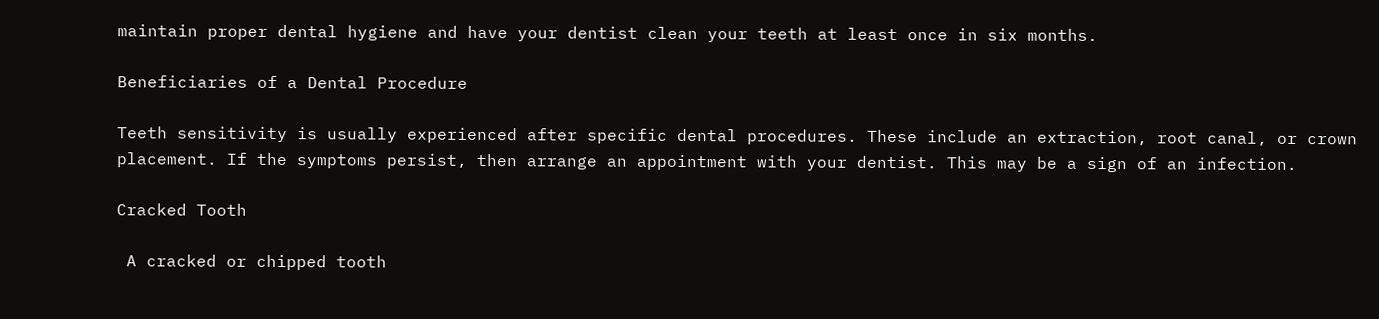maintain proper dental hygiene and have your dentist clean your teeth at least once in six months.

Beneficiaries of a Dental Procedure

Teeth sensitivity is usually experienced after specific dental procedures. These include an extraction, root canal, or crown placement. If the symptoms persist, then arrange an appointment with your dentist. This may be a sign of an infection.

Cracked Tooth

 A cracked or chipped tooth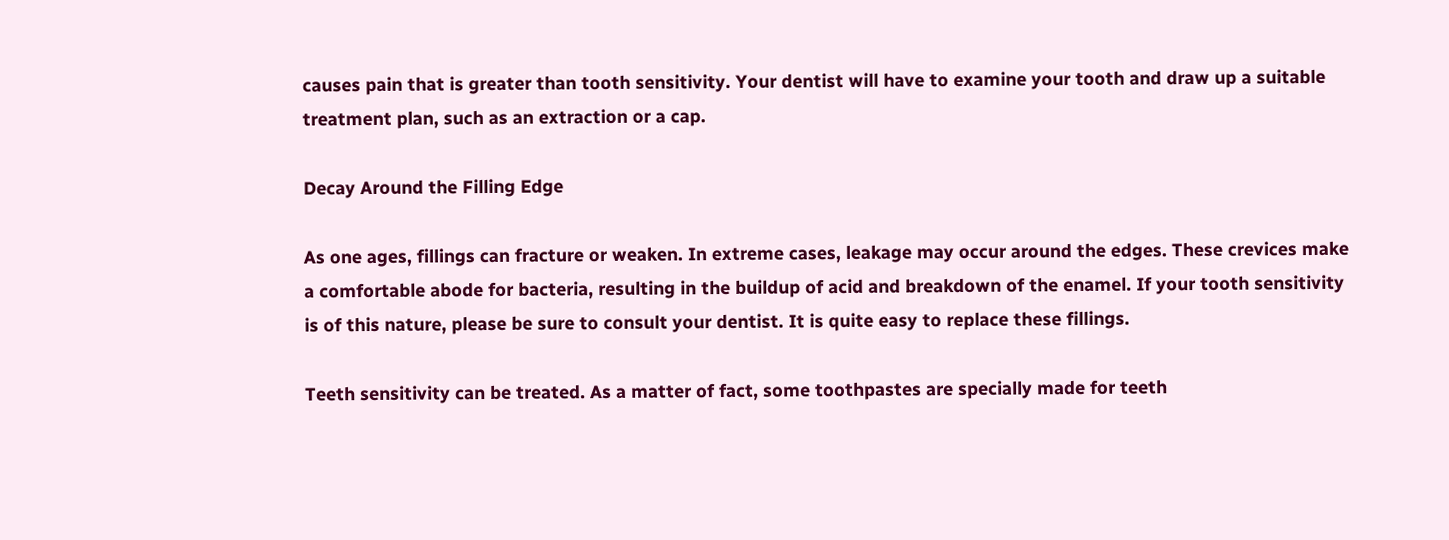causes pain that is greater than tooth sensitivity. Your dentist will have to examine your tooth and draw up a suitable treatment plan, such as an extraction or a cap.

Decay Around the Filling Edge

As one ages, fillings can fracture or weaken. In extreme cases, leakage may occur around the edges. These crevices make a comfortable abode for bacteria, resulting in the buildup of acid and breakdown of the enamel. If your tooth sensitivity is of this nature, please be sure to consult your dentist. It is quite easy to replace these fillings.

Teeth sensitivity can be treated. As a matter of fact, some toothpastes are specially made for teeth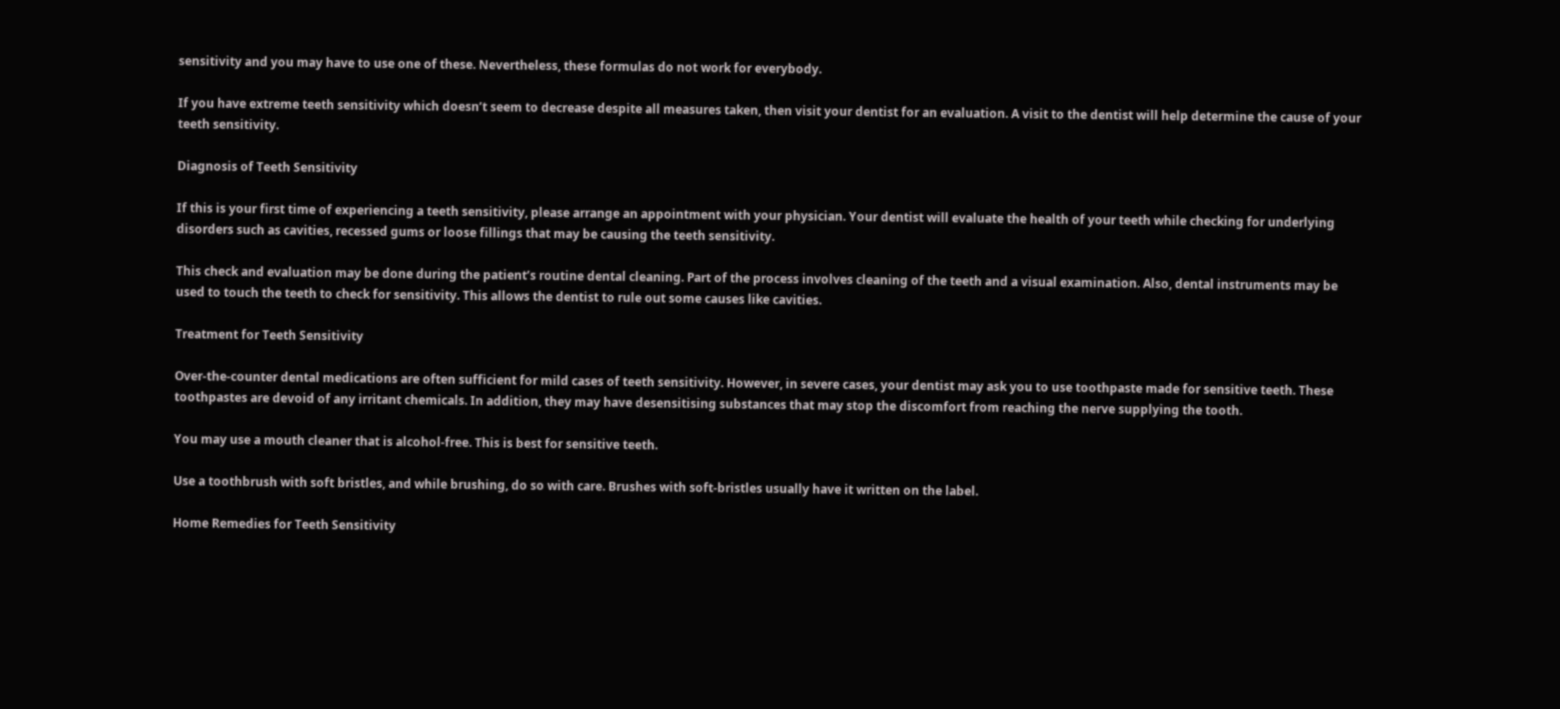sensitivity and you may have to use one of these. Nevertheless, these formulas do not work for everybody.

If you have extreme teeth sensitivity which doesn’t seem to decrease despite all measures taken, then visit your dentist for an evaluation. A visit to the dentist will help determine the cause of your teeth sensitivity.

Diagnosis of Teeth Sensitivity

If this is your first time of experiencing a teeth sensitivity, please arrange an appointment with your physician. Your dentist will evaluate the health of your teeth while checking for underlying disorders such as cavities, recessed gums or loose fillings that may be causing the teeth sensitivity.

This check and evaluation may be done during the patient’s routine dental cleaning. Part of the process involves cleaning of the teeth and a visual examination. Also, dental instruments may be used to touch the teeth to check for sensitivity. This allows the dentist to rule out some causes like cavities.

Treatment for Teeth Sensitivity

Over-the-counter dental medications are often sufficient for mild cases of teeth sensitivity. However, in severe cases, your dentist may ask you to use toothpaste made for sensitive teeth. These toothpastes are devoid of any irritant chemicals. In addition, they may have desensitising substances that may stop the discomfort from reaching the nerve supplying the tooth.

You may use a mouth cleaner that is alcohol-free. This is best for sensitive teeth.

Use a toothbrush with soft bristles, and while brushing, do so with care. Brushes with soft-bristles usually have it written on the label.

Home Remedies for Teeth Sensitivity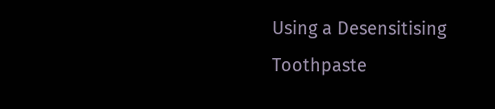Using a Desensitising Toothpaste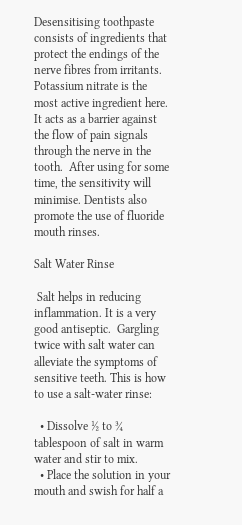Desensitising toothpaste consists of ingredients that protect the endings of the nerve fibres from irritants. Potassium nitrate is the most active ingredient here. It acts as a barrier against the flow of pain signals through the nerve in the tooth.  After using for some time, the sensitivity will minimise. Dentists also promote the use of fluoride mouth rinses.

Salt Water Rinse

 Salt helps in reducing inflammation. It is a very good antiseptic.  Gargling twice with salt water can alleviate the symptoms of sensitive teeth. This is how to use a salt-water rinse:

  • Dissolve ½ to ¾ tablespoon of salt in warm water and stir to mix.
  • Place the solution in your mouth and swish for half a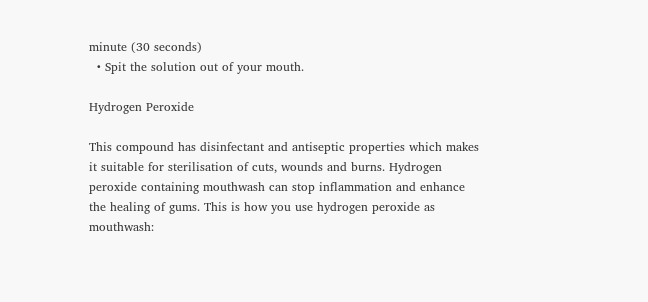minute (30 seconds)
  • Spit the solution out of your mouth.

Hydrogen Peroxide

This compound has disinfectant and antiseptic properties which makes it suitable for sterilisation of cuts, wounds and burns. Hydrogen peroxide containing mouthwash can stop inflammation and enhance the healing of gums. This is how you use hydrogen peroxide as mouthwash: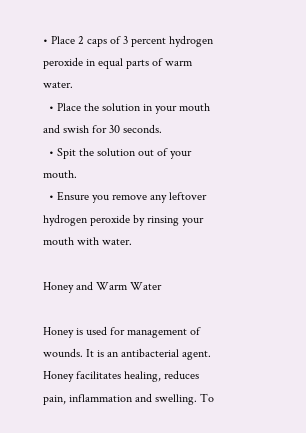• Place 2 caps of 3 percent hydrogen peroxide in equal parts of warm water.
  • Place the solution in your mouth and swish for 30 seconds.
  • Spit the solution out of your mouth.
  • Ensure you remove any leftover hydrogen peroxide by rinsing your mouth with water.

Honey and Warm Water

Honey is used for management of wounds. It is an antibacterial agent. Honey facilitates healing, reduces pain, inflammation and swelling. To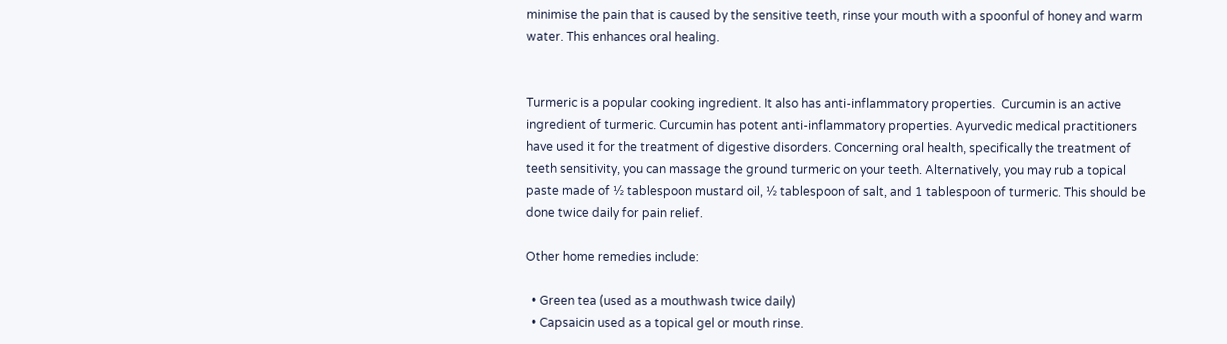minimise the pain that is caused by the sensitive teeth, rinse your mouth with a spoonful of honey and warm water. This enhances oral healing.


Turmeric is a popular cooking ingredient. It also has anti-inflammatory properties.  Curcumin is an active ingredient of turmeric. Curcumin has potent anti-inflammatory properties. Ayurvedic medical practitioners have used it for the treatment of digestive disorders. Concerning oral health, specifically the treatment of teeth sensitivity, you can massage the ground turmeric on your teeth. Alternatively, you may rub a topical paste made of ½ tablespoon mustard oil, ½ tablespoon of salt, and 1 tablespoon of turmeric. This should be done twice daily for pain relief.

Other home remedies include:

  • Green tea (used as a mouthwash twice daily)
  • Capsaicin used as a topical gel or mouth rinse.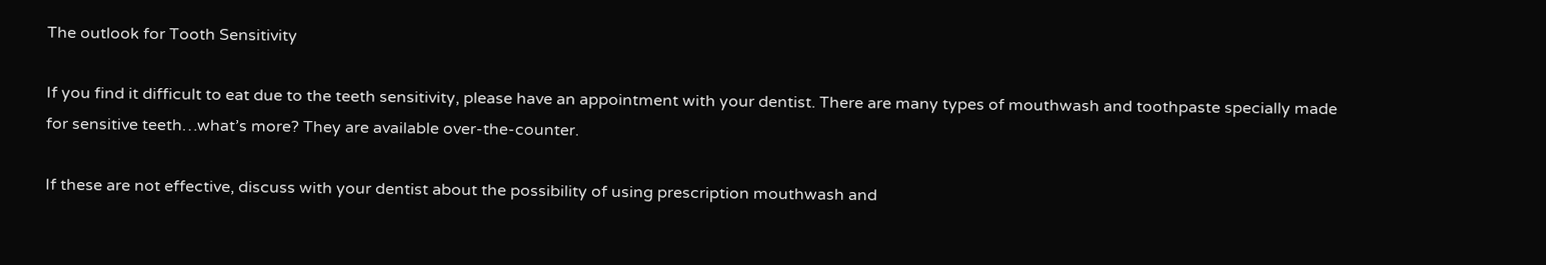The outlook for Tooth Sensitivity

If you find it difficult to eat due to the teeth sensitivity, please have an appointment with your dentist. There are many types of mouthwash and toothpaste specially made for sensitive teeth…what’s more? They are available over-the-counter.

If these are not effective, discuss with your dentist about the possibility of using prescription mouthwash and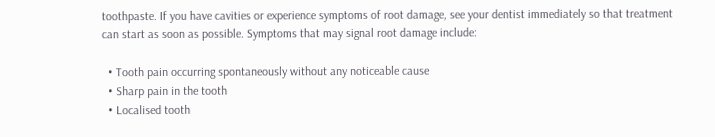toothpaste. If you have cavities or experience symptoms of root damage, see your dentist immediately so that treatment can start as soon as possible. Symptoms that may signal root damage include:

  • Tooth pain occurring spontaneously without any noticeable cause
  • Sharp pain in the tooth
  • Localised tooth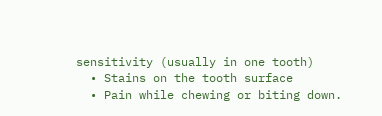sensitivity (usually in one tooth)
  • Stains on the tooth surface
  • Pain while chewing or biting down.